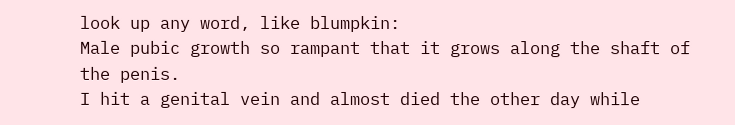look up any word, like blumpkin:
Male pubic growth so rampant that it grows along the shaft of the penis.
I hit a genital vein and almost died the other day while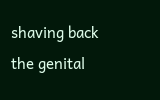shaving back the genital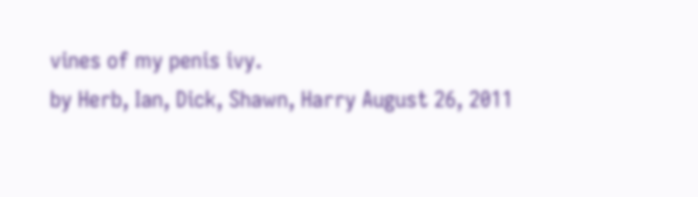vines of my penis ivy.
by Herb, Ian, Dick, Shawn, Harry August 26, 2011